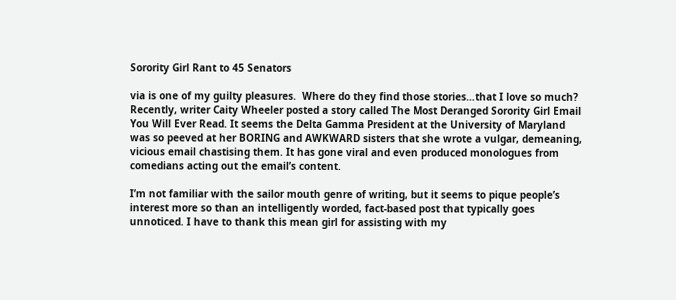Sorority Girl Rant to 45 Senators

via is one of my guilty pleasures.  Where do they find those stories…that I love so much?  Recently, writer Caity Wheeler posted a story called The Most Deranged Sorority Girl Email You Will Ever Read. It seems the Delta Gamma President at the University of Maryland was so peeved at her BORING and AWKWARD sisters that she wrote a vulgar, demeaning, vicious email chastising them. It has gone viral and even produced monologues from comedians acting out the email’s content.

I’m not familiar with the sailor mouth genre of writing, but it seems to pique people’s interest more so than an intelligently worded, fact-based post that typically goes unnoticed. I have to thank this mean girl for assisting with my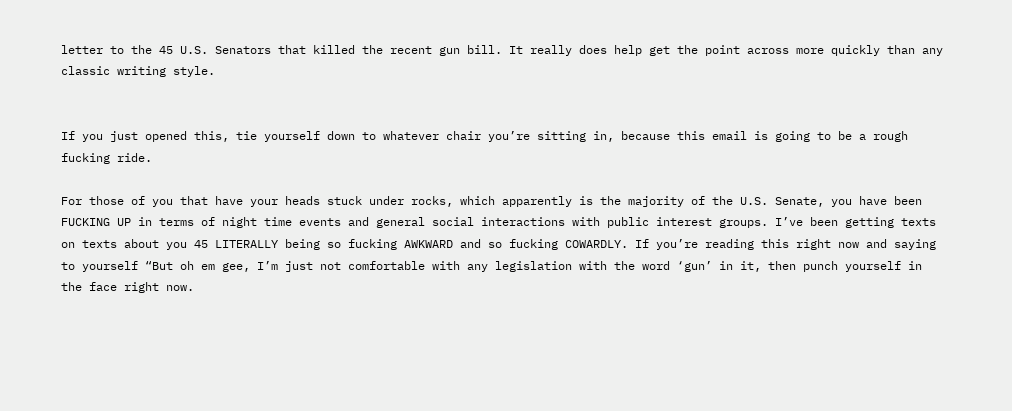letter to the 45 U.S. Senators that killed the recent gun bill. It really does help get the point across more quickly than any classic writing style.


If you just opened this, tie yourself down to whatever chair you’re sitting in, because this email is going to be a rough fucking ride.

For those of you that have your heads stuck under rocks, which apparently is the majority of the U.S. Senate, you have been FUCKING UP in terms of night time events and general social interactions with public interest groups. I’ve been getting texts on texts about you 45 LITERALLY being so fucking AWKWARD and so fucking COWARDLY. If you’re reading this right now and saying to yourself “But oh em gee, I’m just not comfortable with any legislation with the word ‘gun’ in it, then punch yourself in the face right now.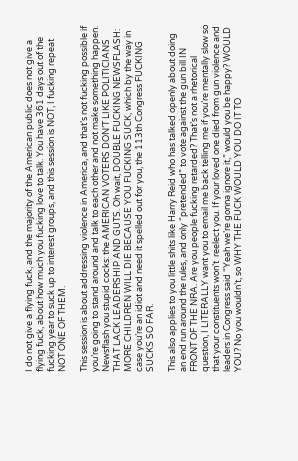I do not give a flying fuck, and the majority of the American public does not give a flying fuck, about how much you fucking love to talk. You have 361 days out of the fucking year to suck up to interest groups, and this session is NOT, I fucking repeat NOT ONE OF THEM.

This session is about addressing violence in America, and that’s not fucking possible if you’re going to stand around and talk to each other and not make something happen. Newsflash you stupid cocks: the AMERICAN VOTERS DON’T LIKE POLITICIANS THAT LACK LEADERSHIP AND GUTS. Oh wait, DOUBLE FUCKING NEWSFLASH: MORE CHILDREN WILL DIE BECAUSE YOU FUCKING SUCK, which by the way in case you’re an idiot and need it spelled out for you, the 113th Congress FUCKING SUCKS SO FAR.

This also applies to you little shits like Harry Reid who has talked openly about doing an end run around the rules, and only “pretended” to vote against the gun bill IN FRONT OF THE NRA. Are you people fucking retarded? That’s not a rhetorical question, I LITERALLY want you to email me back telling me if you’re mentally slow so that your constituents won’t  reelect you. If your loved one died from gun violence and leaders in Congress said “Yeah we’re gonna ignore it,” would you be happy? WOULD YOU? No you wouldn’t, so WHY THE FUCK WOULD YOU DO IT TO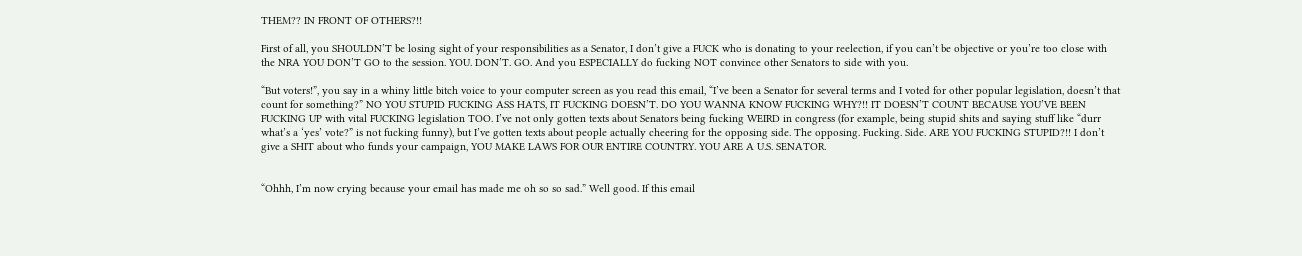THEM?? IN FRONT OF OTHERS?!!

First of all, you SHOULDN’T be losing sight of your responsibilities as a Senator, I don’t give a FUCK who is donating to your reelection, if you can’t be objective or you’re too close with the NRA YOU DON’T GO to the session. YOU. DON’T. GO. And you ESPECIALLY do fucking NOT convince other Senators to side with you.

“But voters!”, you say in a whiny little bitch voice to your computer screen as you read this email, “I’ve been a Senator for several terms and I voted for other popular legislation, doesn’t that count for something?” NO YOU STUPID FUCKING ASS HATS, IT FUCKING DOESN’T. DO YOU WANNA KNOW FUCKING WHY?!! IT DOESN’T COUNT BECAUSE YOU’VE BEEN FUCKING UP with vital FUCKING legislation TOO. I’ve not only gotten texts about Senators being fucking WEIRD in congress (for example, being stupid shits and saying stuff like “durr what’s a ‘yes’ vote?” is not fucking funny), but I’ve gotten texts about people actually cheering for the opposing side. The opposing. Fucking. Side. ARE YOU FUCKING STUPID?!! I don’t give a SHIT about who funds your campaign, YOU MAKE LAWS FOR OUR ENTIRE COUNTRY. YOU ARE A U.S. SENATOR.


“Ohhh, I’m now crying because your email has made me oh so so sad.” Well good. If this email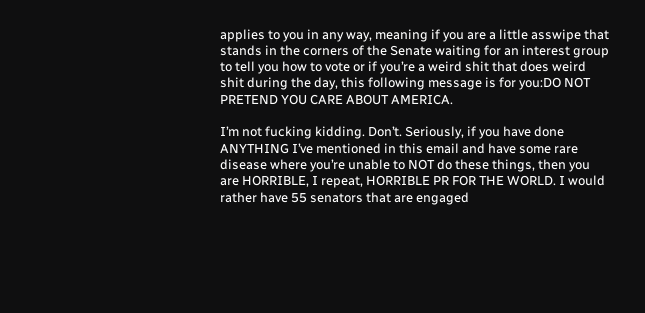applies to you in any way, meaning if you are a little asswipe that stands in the corners of the Senate waiting for an interest group to tell you how to vote or if you’re a weird shit that does weird shit during the day, this following message is for you:DO NOT PRETEND YOU CARE ABOUT AMERICA.

I’m not fucking kidding. Don’t. Seriously, if you have done ANYTHING I’ve mentioned in this email and have some rare disease where you’re unable to NOT do these things, then you are HORRIBLE, I repeat, HORRIBLE PR FOR THE WORLD. I would rather have 55 senators that are engaged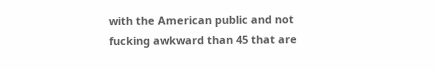with the American public and not fucking awkward than 45 that are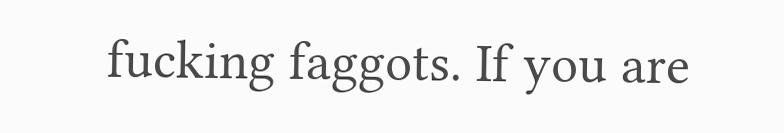fucking faggots. If you are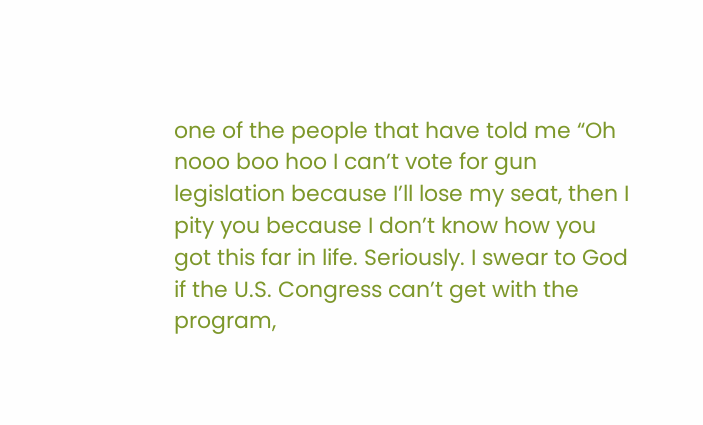one of the people that have told me “Oh nooo boo hoo I can’t vote for gun legislation because I’ll lose my seat, then I pity you because I don’t know how you got this far in life. Seriously. I swear to God if the U.S. Congress can’t get with the program,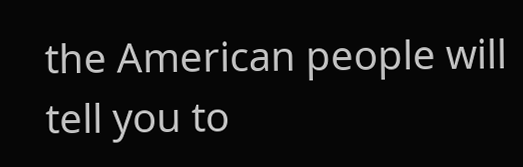the American people will tell you to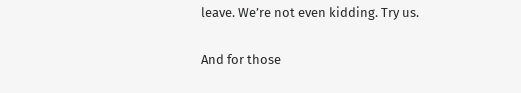leave. We’re not even kidding. Try us.

And for those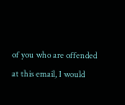of you who are offended at this email, I would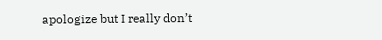apologize but I really don’t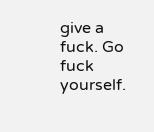give a fuck. Go fuck yourself.